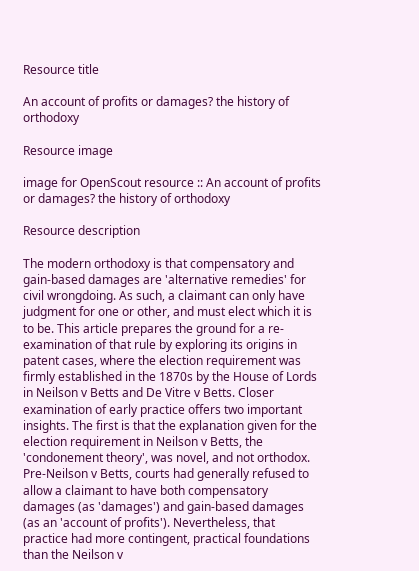Resource title

An account of profits or damages? the history of orthodoxy

Resource image

image for OpenScout resource :: An account of profits or damages? the history of orthodoxy

Resource description

The modern orthodoxy is that compensatory and gain-based damages are 'alternative remedies' for civil wrongdoing. As such, a claimant can only have judgment for one or other, and must elect which it is to be. This article prepares the ground for a re-examination of that rule by exploring its origins in patent cases, where the election requirement was firmly established in the 1870s by the House of Lords in Neilson v Betts and De Vitre v Betts. Closer examination of early practice offers two important insights. The first is that the explanation given for the election requirement in Neilson v Betts, the 'condonement theory', was novel, and not orthodox. Pre-Neilson v Betts, courts had generally refused to allow a claimant to have both compensatory damages (as 'damages') and gain-based damages (as an 'account of profits'). Nevertheless, that practice had more contingent, practical foundations than the Neilson v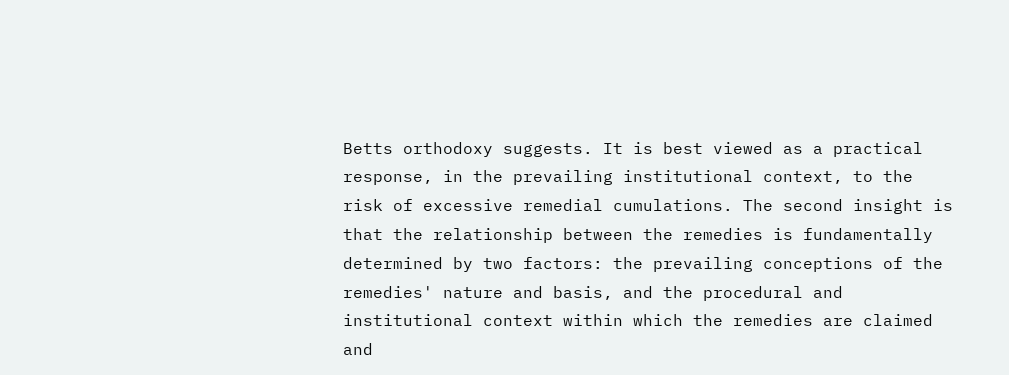Betts orthodoxy suggests. It is best viewed as a practical response, in the prevailing institutional context, to the risk of excessive remedial cumulations. The second insight is that the relationship between the remedies is fundamentally determined by two factors: the prevailing conceptions of the remedies' nature and basis, and the procedural and institutional context within which the remedies are claimed and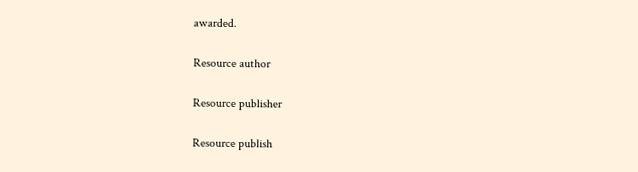awarded.

Resource author

Resource publisher

Resource publish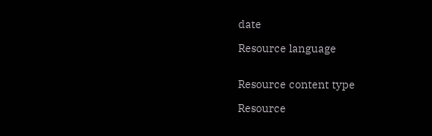date

Resource language


Resource content type

Resource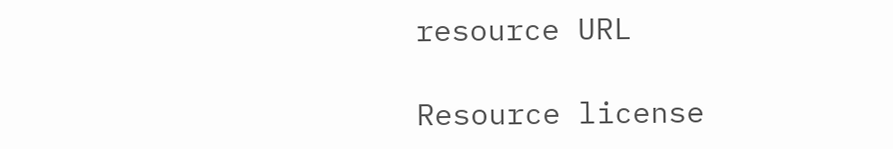resource URL

Resource license